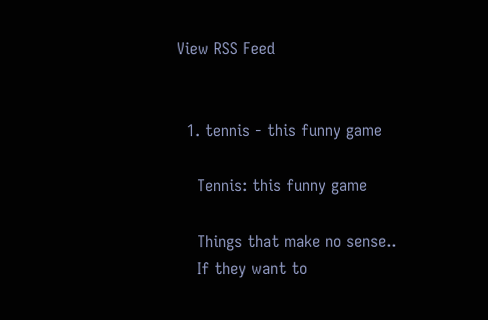View RSS Feed


  1. tennis - this funny game

    Tennis: this funny game

    Things that make no sense..
    If they want to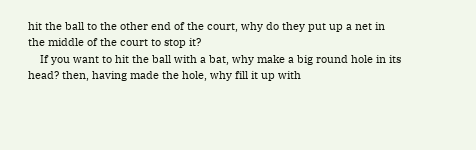hit the ball to the other end of the court, why do they put up a net in the middle of the court to stop it?
    If you want to hit the ball with a bat, why make a big round hole in its head? then, having made the hole, why fill it up with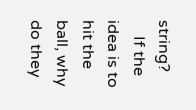string?
    If the idea is to hit the ball, why do they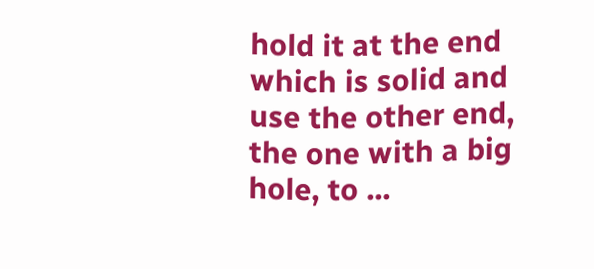hold it at the end which is solid and use the other end, the one with a big hole, to ...